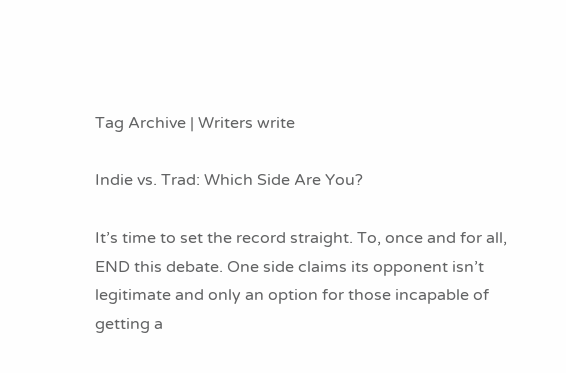Tag Archive | Writers write

Indie vs. Trad: Which Side Are You?

It’s time to set the record straight. To, once and for all, END this debate. One side claims its opponent isn’t legitimate and only an option for those incapable of getting a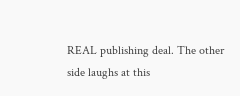REAL publishing deal. The other side laughs at this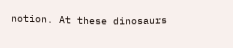notion. At these dinosaurs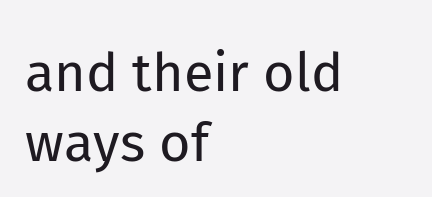and their old ways of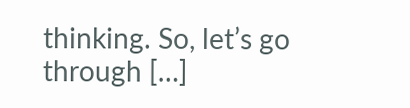thinking. So, let’s go through […]